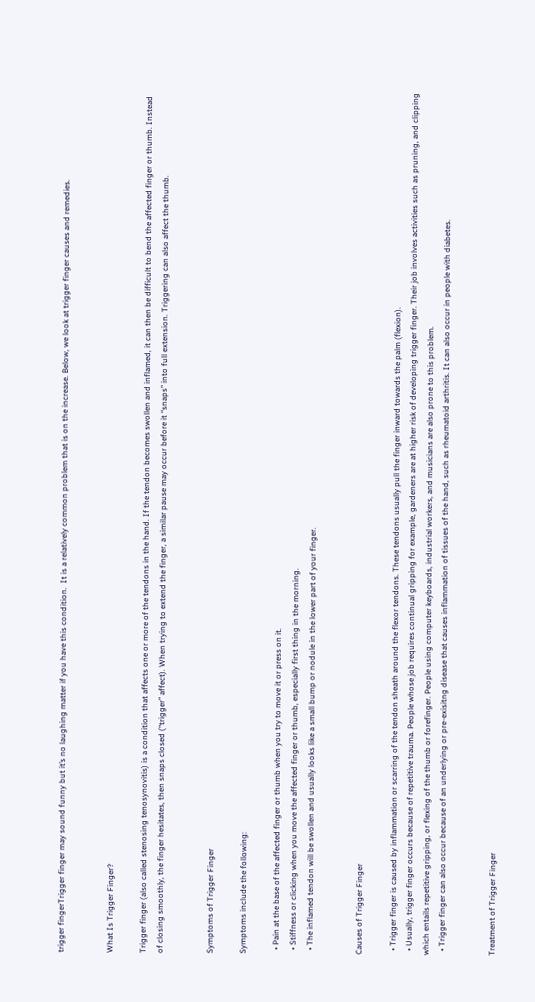trigger fingerTrigger finger may sound funny but it’s no laughing matter if you have this condition.  It is a relatively common problem that is on the increase. Below, we look at trigger finger causes and remedies.


What Is Trigger Finger?

Trigger finger (also called stenosing tenosynovitis) is a condition that affects one or more of the tendons in the hand. If the tendon becomes swollen and inflamed, it can then be difficult to bend the affected finger or thumb. Instead of closing smoothly, the finger hesitates, then snaps closed (“trigger” affect). When trying to extend the finger, a similar pause may occur before it “snaps” into full extension. Triggering can also affect the thumb.


Symptoms of Trigger Finger

Symptoms include the following:

  • Pain at the base of the affected finger or thumb when you try to move it or press on it.
  • Stiffness or clicking when you move the affected finger or thumb, especially first thing in the morning.
  • The inflamed tendon will be swollen and usually looks like a small bump or nodule in the lower part of your finger.


Causes of Trigger Finger

  • Trigger finger is caused by inflammation or scarring of the tendon sheath around the flexor tendons. These tendons usually pull the finger inward towards the palm (flexion).
  • Usually, trigger finger occurs because of repetitive trauma. People whose job requires continual gripping for example, gardeners are at higher risk of developing trigger finger. Their job involves activities such as pruning, and clipping which entails repetitive gripping, or flexing of the thumb or forefinger. People using computer keyboards, industrial workers, and musicians are also prone to this problem.
  • Trigger finger can also occur because of an underlying or pre-exisitng disease that causes inflammation of tissues of the hand, such as rheumatoid arthritis. It can also occur in people with diabetes.


Treatment of Trigger Finger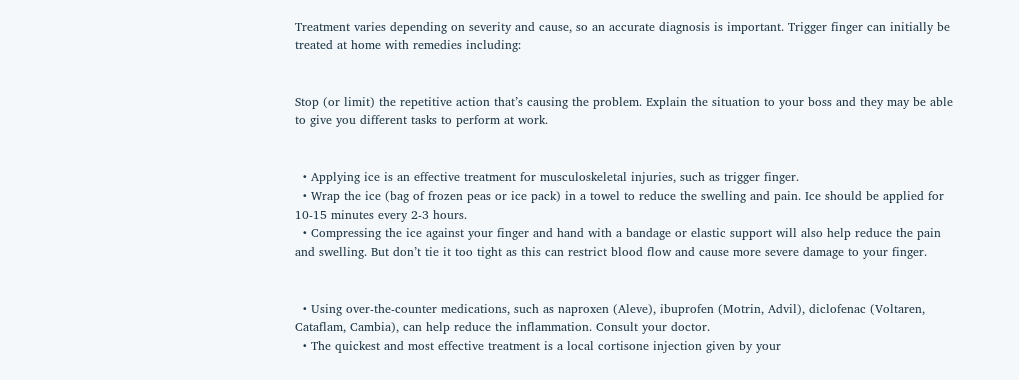Treatment varies depending on severity and cause, so an accurate diagnosis is important. Trigger finger can initially be treated at home with remedies including:


Stop (or limit) the repetitive action that’s causing the problem. Explain the situation to your boss and they may be able to give you different tasks to perform at work.


  • Applying ice is an effective treatment for musculoskeletal injuries, such as trigger finger.
  • Wrap the ice (bag of frozen peas or ice pack) in a towel to reduce the swelling and pain. Ice should be applied for 10-15 minutes every 2-3 hours.
  • Compressing the ice against your finger and hand with a bandage or elastic support will also help reduce the pain and swelling. But don’t tie it too tight as this can restrict blood flow and cause more severe damage to your finger.


  • Using over-the-counter medications, such as naproxen (Aleve), ibuprofen (Motrin, Advil), diclofenac (Voltaren, Cataflam, Cambia), can help reduce the inflammation. Consult your doctor.
  • The quickest and most effective treatment is a local cortisone injection given by your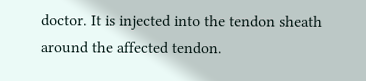doctor. It is injected into the tendon sheath around the affected tendon.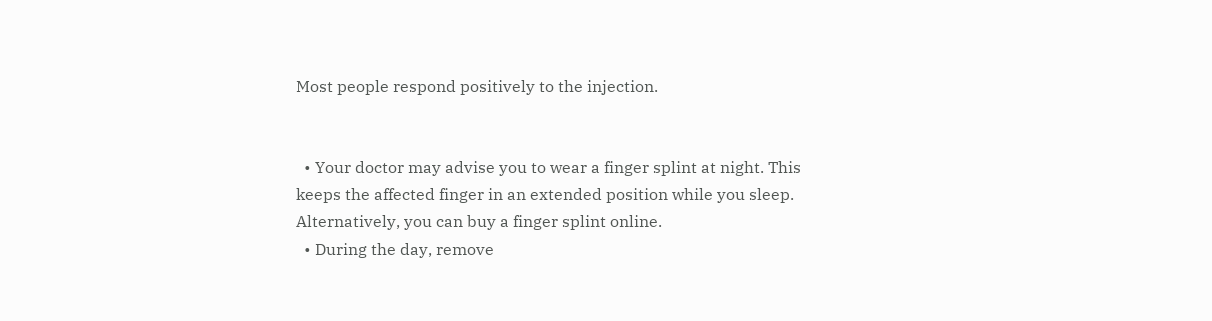Most people respond positively to the injection.


  • Your doctor may advise you to wear a finger splint at night. This keeps the affected finger in an extended position while you sleep. Alternatively, you can buy a finger splint online.
  • During the day, remove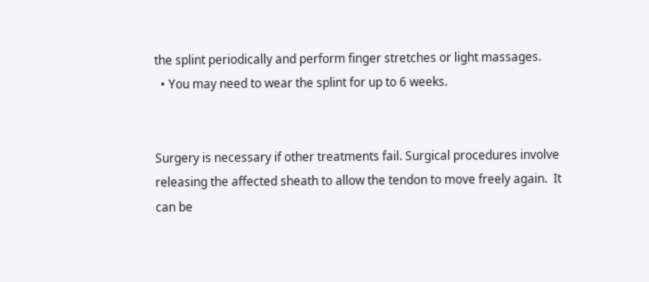the splint periodically and perform finger stretches or light massages.
  • You may need to wear the splint for up to 6 weeks.


Surgery is necessary if other treatments fail. Surgical procedures involve releasing the affected sheath to allow the tendon to move freely again.  It can be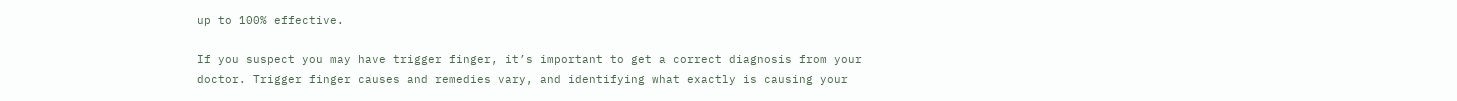up to 100% effective.

If you suspect you may have trigger finger, it’s important to get a correct diagnosis from your doctor. Trigger finger causes and remedies vary, and identifying what exactly is causing your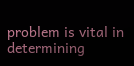problem is vital in determining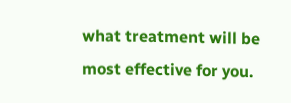what treatment will be most effective for you.